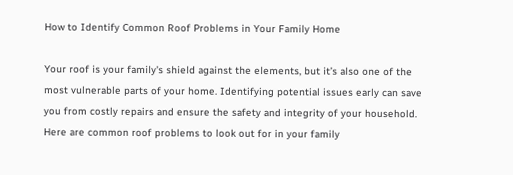How to Identify Common Roof Problems in Your Family Home

Your roof is your family's shield against the elements, but it’s also one of the most vulnerable parts of your home. Identifying potential issues early can save you from costly repairs and ensure the safety and integrity of your household. Here are common roof problems to look out for in your family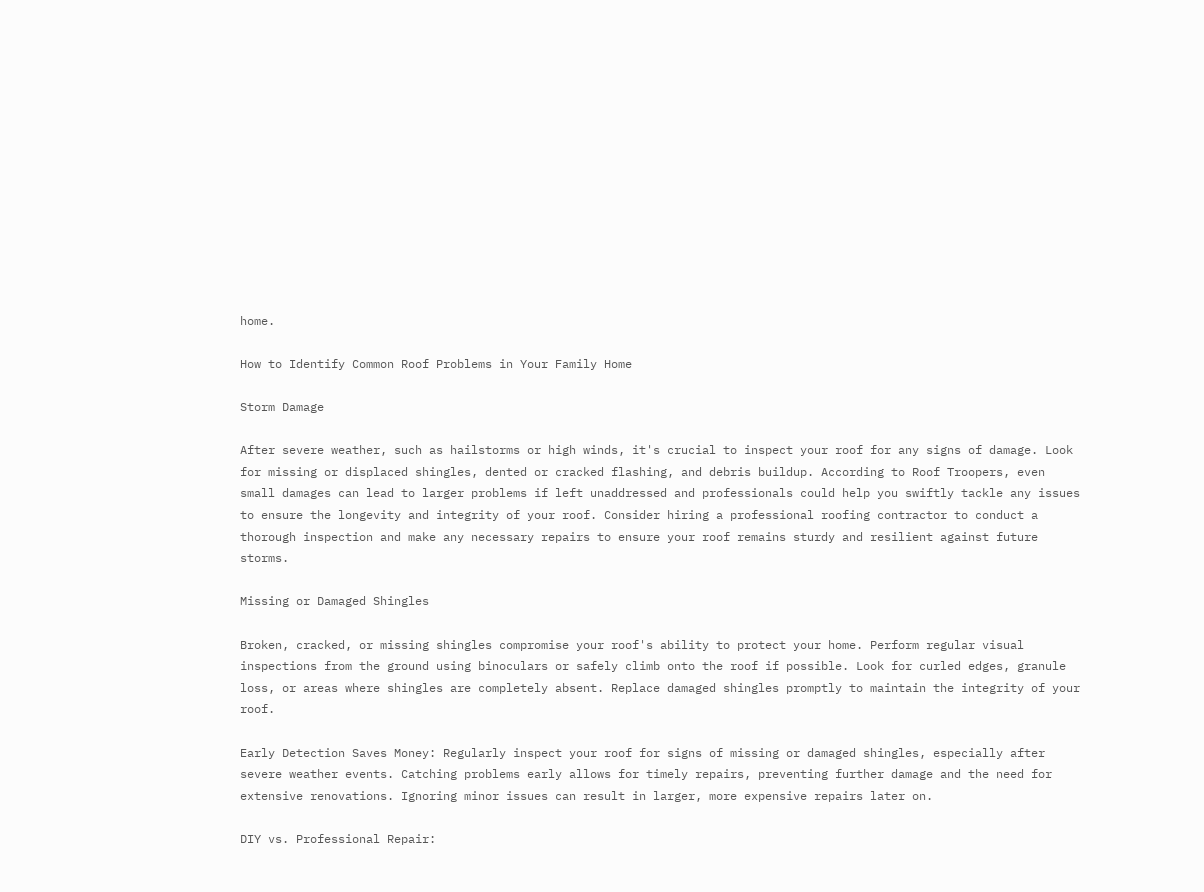home.

How to Identify Common Roof Problems in Your Family Home

Storm Damage

After severe weather, such as hailstorms or high winds, it's crucial to inspect your roof for any signs of damage. Look for missing or displaced shingles, dented or cracked flashing, and debris buildup. According to Roof Troopers, even small damages can lead to larger problems if left unaddressed and professionals could help you swiftly tackle any issues to ensure the longevity and integrity of your roof. Consider hiring a professional roofing contractor to conduct a thorough inspection and make any necessary repairs to ensure your roof remains sturdy and resilient against future storms.

Missing or Damaged Shingles

Broken, cracked, or missing shingles compromise your roof's ability to protect your home. Perform regular visual inspections from the ground using binoculars or safely climb onto the roof if possible. Look for curled edges, granule loss, or areas where shingles are completely absent. Replace damaged shingles promptly to maintain the integrity of your roof.

Early Detection Saves Money: Regularly inspect your roof for signs of missing or damaged shingles, especially after severe weather events. Catching problems early allows for timely repairs, preventing further damage and the need for extensive renovations. Ignoring minor issues can result in larger, more expensive repairs later on.

DIY vs. Professional Repair: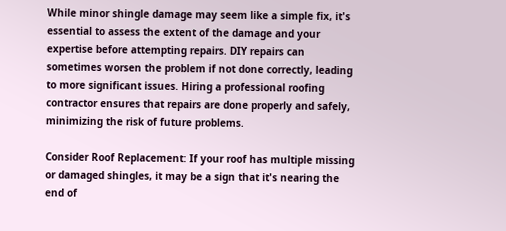While minor shingle damage may seem like a simple fix, it's essential to assess the extent of the damage and your expertise before attempting repairs. DIY repairs can sometimes worsen the problem if not done correctly, leading to more significant issues. Hiring a professional roofing contractor ensures that repairs are done properly and safely, minimizing the risk of future problems.

Consider Roof Replacement: If your roof has multiple missing or damaged shingles, it may be a sign that it's nearing the end of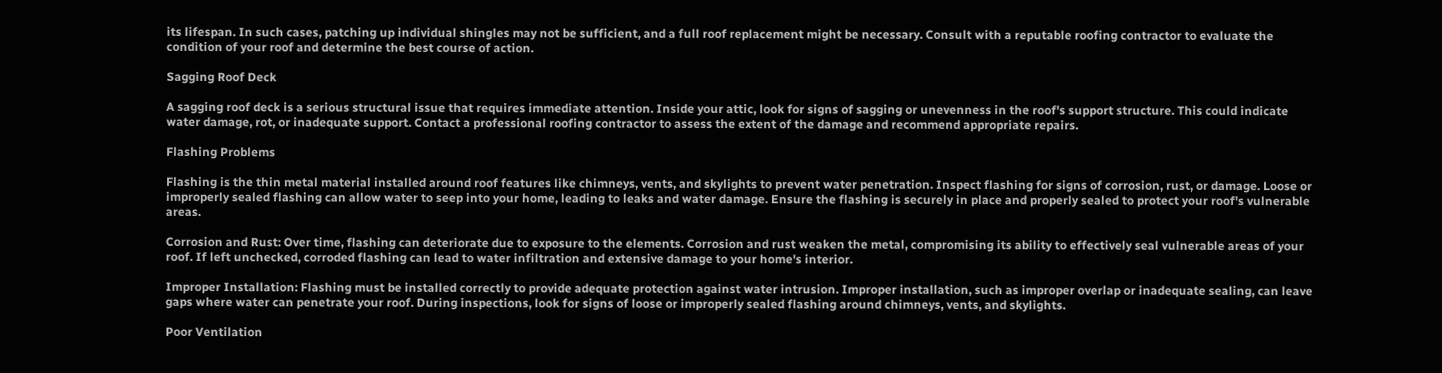its lifespan. In such cases, patching up individual shingles may not be sufficient, and a full roof replacement might be necessary. Consult with a reputable roofing contractor to evaluate the condition of your roof and determine the best course of action.

Sagging Roof Deck

A sagging roof deck is a serious structural issue that requires immediate attention. Inside your attic, look for signs of sagging or unevenness in the roof's support structure. This could indicate water damage, rot, or inadequate support. Contact a professional roofing contractor to assess the extent of the damage and recommend appropriate repairs.

Flashing Problems

Flashing is the thin metal material installed around roof features like chimneys, vents, and skylights to prevent water penetration. Inspect flashing for signs of corrosion, rust, or damage. Loose or improperly sealed flashing can allow water to seep into your home, leading to leaks and water damage. Ensure the flashing is securely in place and properly sealed to protect your roof's vulnerable areas.

Corrosion and Rust: Over time, flashing can deteriorate due to exposure to the elements. Corrosion and rust weaken the metal, compromising its ability to effectively seal vulnerable areas of your roof. If left unchecked, corroded flashing can lead to water infiltration and extensive damage to your home's interior.

Improper Installation: Flashing must be installed correctly to provide adequate protection against water intrusion. Improper installation, such as improper overlap or inadequate sealing, can leave gaps where water can penetrate your roof. During inspections, look for signs of loose or improperly sealed flashing around chimneys, vents, and skylights.

Poor Ventilation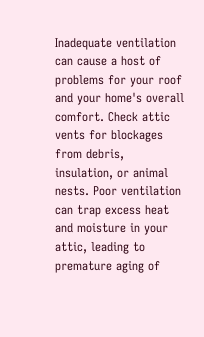Inadequate ventilation can cause a host of problems for your roof and your home's overall comfort. Check attic vents for blockages from debris, insulation, or animal nests. Poor ventilation can trap excess heat and moisture in your attic, leading to premature aging of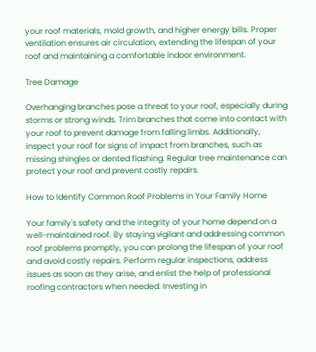your roof materials, mold growth, and higher energy bills. Proper ventilation ensures air circulation, extending the lifespan of your roof and maintaining a comfortable indoor environment.

Tree Damage

Overhanging branches pose a threat to your roof, especially during storms or strong winds. Trim branches that come into contact with your roof to prevent damage from falling limbs. Additionally, inspect your roof for signs of impact from branches, such as missing shingles or dented flashing. Regular tree maintenance can protect your roof and prevent costly repairs.

How to Identify Common Roof Problems in Your Family Home

Your family's safety and the integrity of your home depend on a well-maintained roof. By staying vigilant and addressing common roof problems promptly, you can prolong the lifespan of your roof and avoid costly repairs. Perform regular inspections, address issues as soon as they arise, and enlist the help of professional roofing contractors when needed. Investing in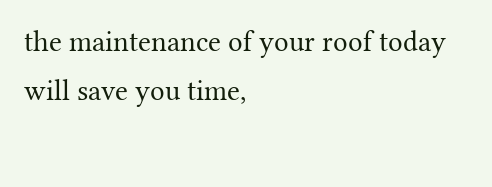the maintenance of your roof today will save you time,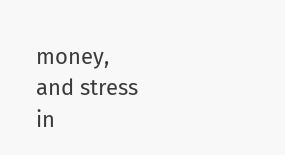money, and stress in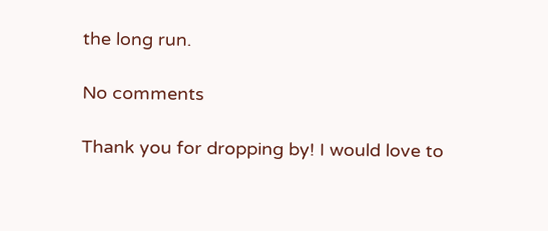the long run.

No comments

Thank you for dropping by! I would love to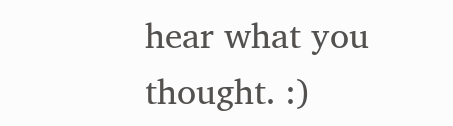hear what you thought. :)